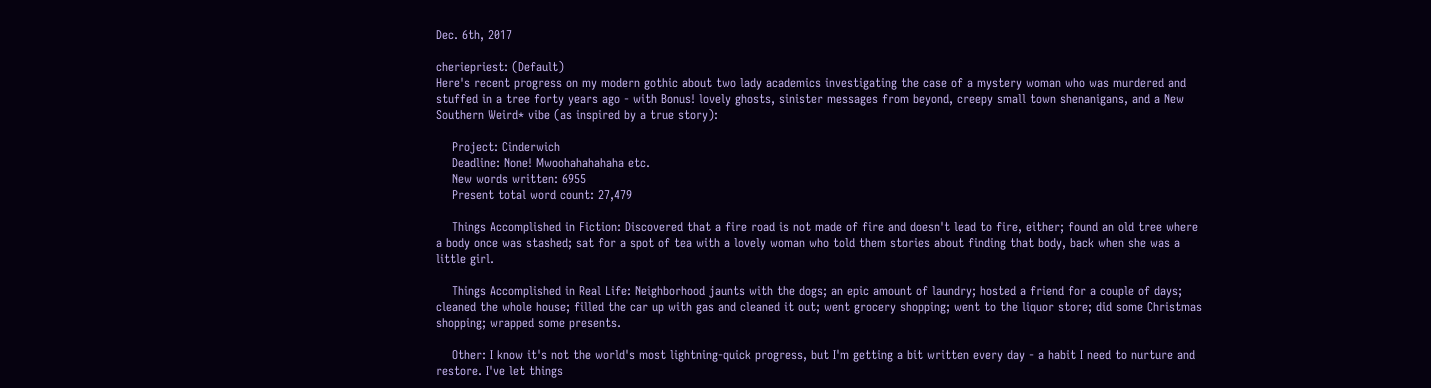Dec. 6th, 2017

cheriepriest: (Default)
Here's recent progress on my modern gothic about two lady academics investigating the case of a mystery woman who was murdered and stuffed in a tree forty years ago - with Bonus! lovely ghosts, sinister messages from beyond, creepy small town shenanigans, and a New Southern Weird* vibe (as inspired by a true story):

    Project: Cinderwich
    Deadline: None! Mwoohahahahaha etc.
    New words written: 6955
    Present total word count: 27,479

    Things Accomplished in Fiction: Discovered that a fire road is not made of fire and doesn't lead to fire, either; found an old tree where a body once was stashed; sat for a spot of tea with a lovely woman who told them stories about finding that body, back when she was a little girl.

    Things Accomplished in Real Life: Neighborhood jaunts with the dogs; an epic amount of laundry; hosted a friend for a couple of days; cleaned the whole house; filled the car up with gas and cleaned it out; went grocery shopping; went to the liquor store; did some Christmas shopping; wrapped some presents.

    Other: I know it's not the world's most lightning-quick progress, but I'm getting a bit written every day - a habit I need to nurture and restore. I've let things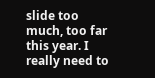slide too much, too far this year. I really need to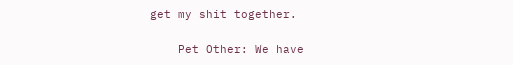get my shit together.

    Pet Other: We have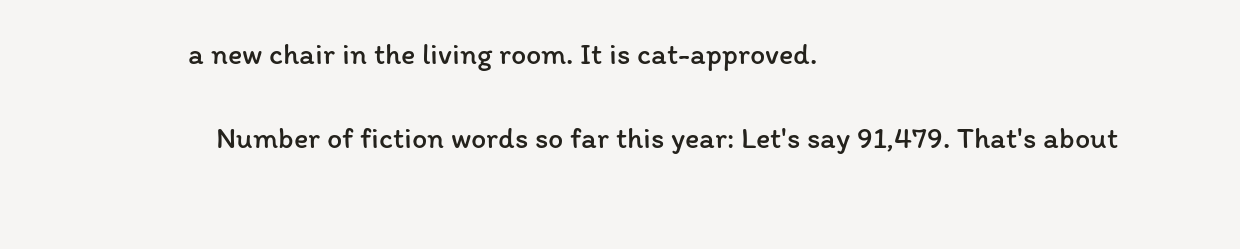a new chair in the living room. It is cat-approved.

    Number of fiction words so far this year: Let's say 91,479. That's about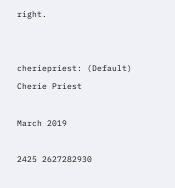right.


cheriepriest: (Default)
Cherie Priest

March 2019

2425 2627282930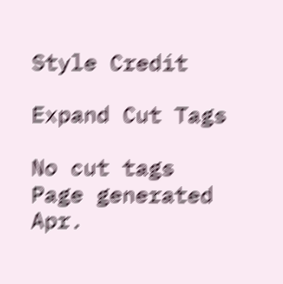Style Credit

Expand Cut Tags

No cut tags
Page generated Apr.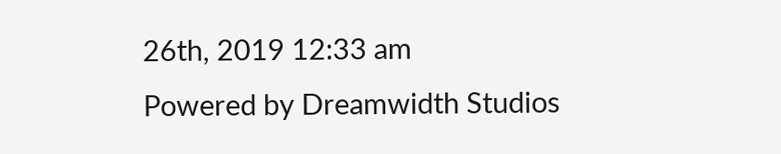26th, 2019 12:33 am
Powered by Dreamwidth Studios